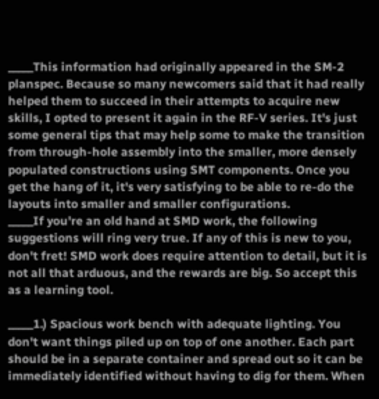_____This information had originally appeared in the SM-2 planspec. Because so many newcomers said that it had really helped them to succeed in their attempts to acquire new skills, I opted to present it again in the RF-V series. It's just some general tips that may help some to make the transition from through-hole assembly into the smaller, more densely populated constructions using SMT components. Once you get the hang of it, it's very satisfying to be able to re-do the layouts into smaller and smaller configurations.
_____If you're an old hand at SMD work, the following suggestions will ring very true. If any of this is new to you, don't fret! SMD work does require attention to detail, but it is not all that arduous, and the rewards are big. So accept this as a learning tool.

_____1.) Spacious work bench with adequate lighting. You don't want things piled up on top of one another. Each part should be in a separate container and spread out so it can be immediately identified without having to dig for them. When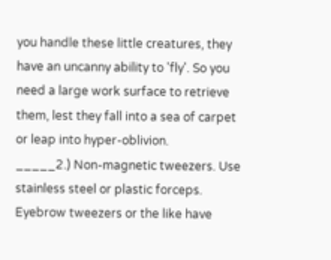you handle these little creatures, they have an uncanny ability to 'fly'. So you need a large work surface to retrieve them, lest they fall into a sea of carpet or leap into hyper-oblivion.
_____2.) Non-magnetic tweezers. Use stainless steel or plastic forceps. Eyebrow tweezers or the like have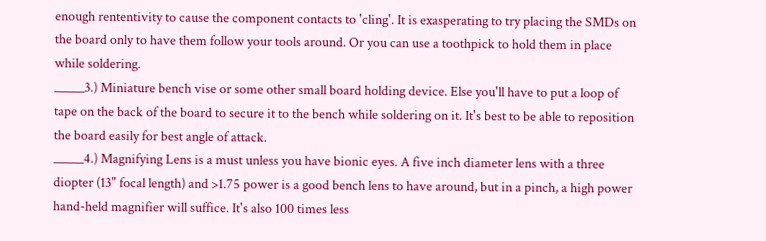enough rententivity to cause the component contacts to 'cling'. It is exasperating to try placing the SMDs on the board only to have them follow your tools around. Or you can use a toothpick to hold them in place while soldering.
_____3.) Miniature bench vise or some other small board holding device. Else you'll have to put a loop of tape on the back of the board to secure it to the bench while soldering on it. It's best to be able to reposition the board easily for best angle of attack.
_____4.) Magnifying Lens is a must unless you have bionic eyes. A five inch diameter lens with a three diopter (13" focal length) and >1.75 power is a good bench lens to have around, but in a pinch, a high power hand-held magnifier will suffice. It's also 100 times less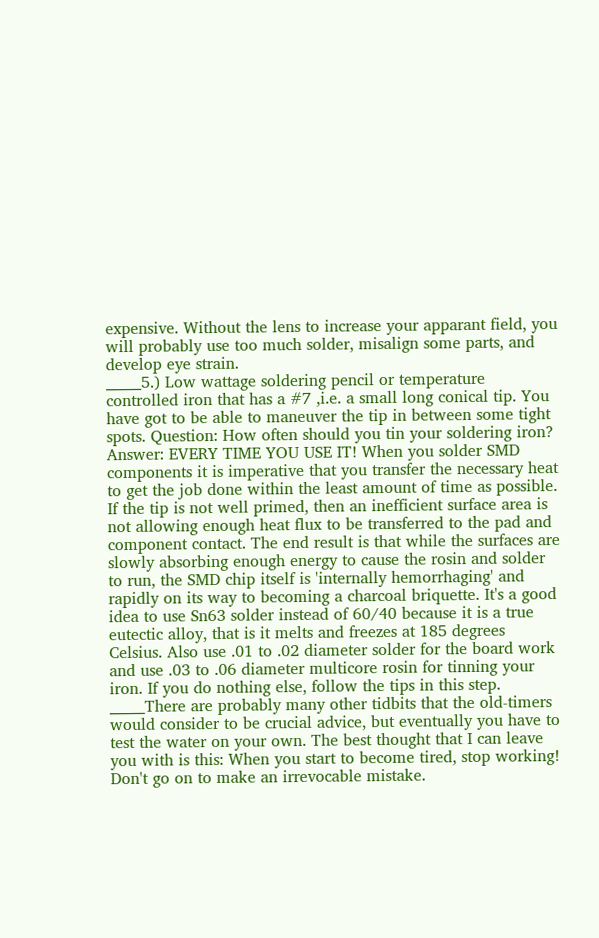expensive. Without the lens to increase your apparant field, you will probably use too much solder, misalign some parts, and develop eye strain.
_____5.) Low wattage soldering pencil or temperature controlled iron that has a #7 ,i.e. a small long conical tip. You have got to be able to maneuver the tip in between some tight spots. Question: How often should you tin your soldering iron? Answer: EVERY TIME YOU USE IT! When you solder SMD components it is imperative that you transfer the necessary heat to get the job done within the least amount of time as possible. If the tip is not well primed, then an inefficient surface area is not allowing enough heat flux to be transferred to the pad and component contact. The end result is that while the surfaces are slowly absorbing enough energy to cause the rosin and solder to run, the SMD chip itself is 'internally hemorrhaging' and rapidly on its way to becoming a charcoal briquette. It's a good idea to use Sn63 solder instead of 60/40 because it is a true eutectic alloy, that is it melts and freezes at 185 degrees Celsius. Also use .01 to .02 diameter solder for the board work and use .03 to .06 diameter multicore rosin for tinning your iron. If you do nothing else, follow the tips in this step.
_____There are probably many other tidbits that the old-timers would consider to be crucial advice, but eventually you have to test the water on your own. The best thought that I can leave you with is this: When you start to become tired, stop working! Don't go on to make an irrevocable mistake.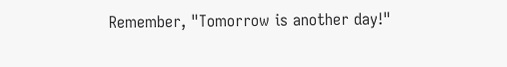Remember, "Tomorrow is another day!"